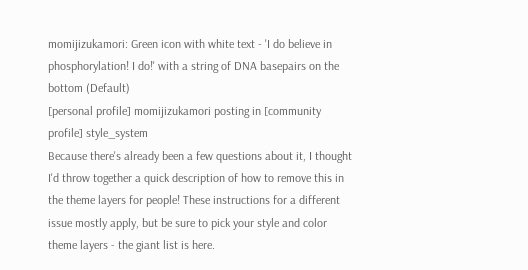momijizukamori: Green icon with white text - 'I do believe in phosphorylation! I do!' with a string of DNA basepairs on the bottom (Default)
[personal profile] momijizukamori posting in [community profile] style_system
Because there's already been a few questions about it, I thought I'd throw together a quick description of how to remove this in the theme layers for people! These instructions for a different issue mostly apply, but be sure to pick your style and color theme layers - the giant list is here.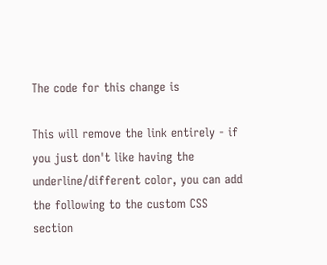The code for this change is

This will remove the link entirely - if you just don't like having the underline/different color, you can add the following to the custom CSS section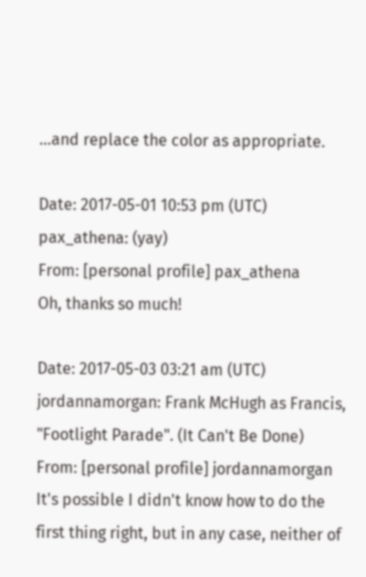...and replace the color as appropriate.

Date: 2017-05-01 10:53 pm (UTC)
pax_athena: (yay)
From: [personal profile] pax_athena
Oh, thanks so much!

Date: 2017-05-03 03:21 am (UTC)
jordannamorgan: Frank McHugh as Francis, "Footlight Parade". (It Can't Be Done)
From: [personal profile] jordannamorgan
It's possible I didn't know how to do the first thing right, but in any case, neither of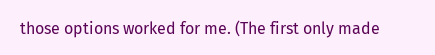those options worked for me. (The first only made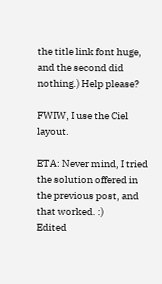the title link font huge, and the second did nothing.) Help please?

FWIW, I use the Ciel layout.

ETA: Never mind, I tried the solution offered in the previous post, and that worked. :)
Edited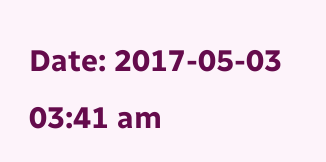Date: 2017-05-03 03:41 am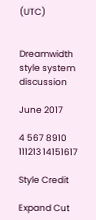(UTC)


Dreamwidth style system discussion

June 2017

4 567 8910
111213 14151617

Style Credit

Expand Cut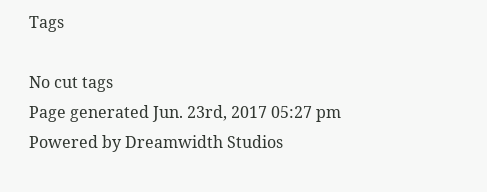Tags

No cut tags
Page generated Jun. 23rd, 2017 05:27 pm
Powered by Dreamwidth Studios